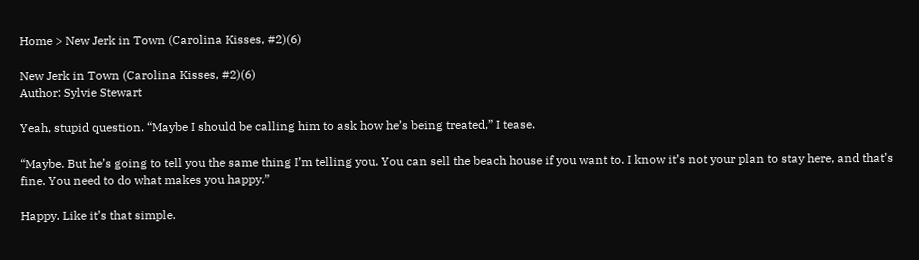Home > New Jerk in Town (Carolina Kisses, #2)(6)

New Jerk in Town (Carolina Kisses, #2)(6)
Author: Sylvie Stewart

Yeah, stupid question. “Maybe I should be calling him to ask how he’s being treated,” I tease.

“Maybe. But he’s going to tell you the same thing I’m telling you. You can sell the beach house if you want to. I know it’s not your plan to stay here, and that’s fine. You need to do what makes you happy.”

Happy. Like it’s that simple.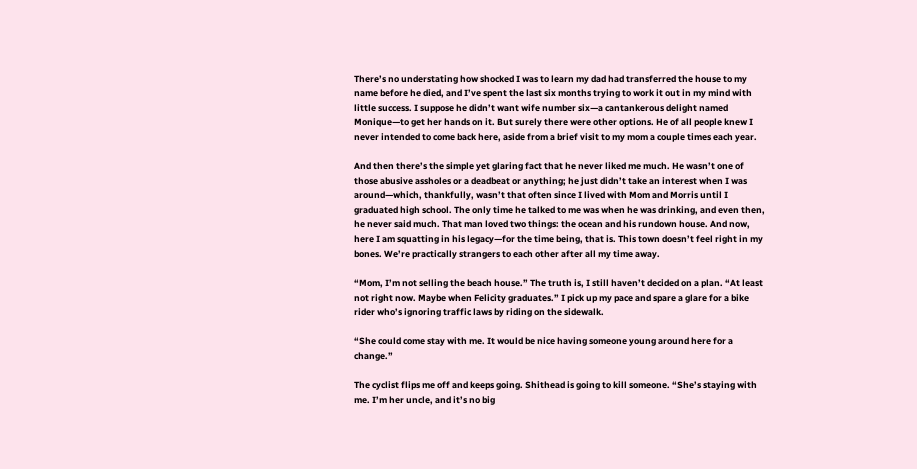There’s no understating how shocked I was to learn my dad had transferred the house to my name before he died, and I’ve spent the last six months trying to work it out in my mind with little success. I suppose he didn’t want wife number six—a cantankerous delight named Monique—to get her hands on it. But surely there were other options. He of all people knew I never intended to come back here, aside from a brief visit to my mom a couple times each year.

And then there’s the simple yet glaring fact that he never liked me much. He wasn’t one of those abusive assholes or a deadbeat or anything; he just didn’t take an interest when I was around—which, thankfully, wasn’t that often since I lived with Mom and Morris until I graduated high school. The only time he talked to me was when he was drinking, and even then, he never said much. That man loved two things: the ocean and his rundown house. And now, here I am squatting in his legacy—for the time being, that is. This town doesn’t feel right in my bones. We’re practically strangers to each other after all my time away.

“Mom, I’m not selling the beach house.” The truth is, I still haven’t decided on a plan. “At least not right now. Maybe when Felicity graduates.” I pick up my pace and spare a glare for a bike rider who’s ignoring traffic laws by riding on the sidewalk.

“She could come stay with me. It would be nice having someone young around here for a change.”

The cyclist flips me off and keeps going. Shithead is going to kill someone. “She’s staying with me. I’m her uncle, and it’s no big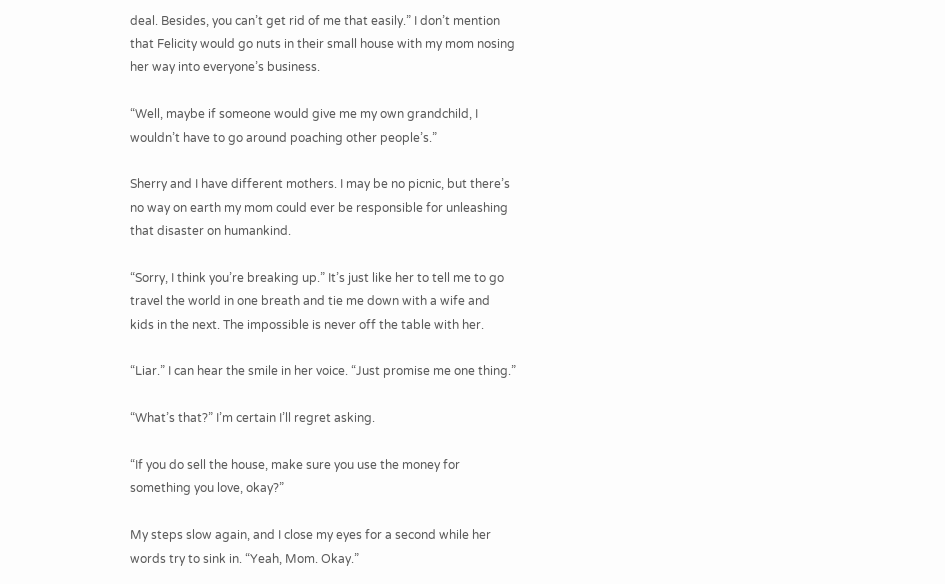deal. Besides, you can’t get rid of me that easily.” I don’t mention that Felicity would go nuts in their small house with my mom nosing her way into everyone’s business.

“Well, maybe if someone would give me my own grandchild, I wouldn’t have to go around poaching other people’s.”

Sherry and I have different mothers. I may be no picnic, but there’s no way on earth my mom could ever be responsible for unleashing that disaster on humankind.

“Sorry, I think you’re breaking up.” It’s just like her to tell me to go travel the world in one breath and tie me down with a wife and kids in the next. The impossible is never off the table with her.

“Liar.” I can hear the smile in her voice. “Just promise me one thing.”

“What’s that?” I’m certain I’ll regret asking.

“If you do sell the house, make sure you use the money for something you love, okay?”

My steps slow again, and I close my eyes for a second while her words try to sink in. “Yeah, Mom. Okay.”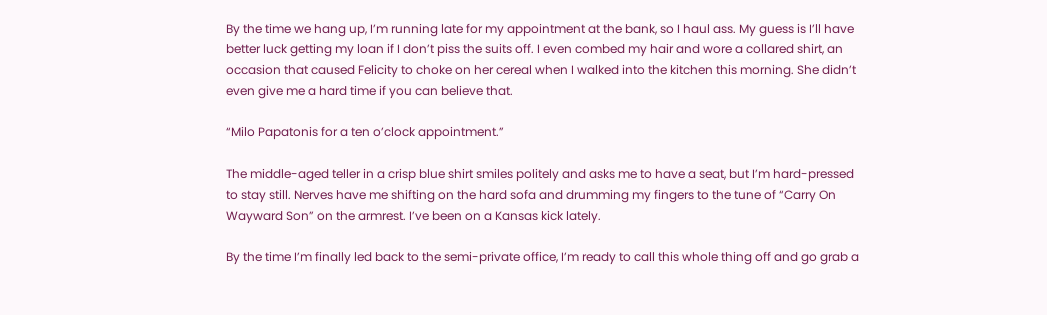By the time we hang up, I’m running late for my appointment at the bank, so I haul ass. My guess is I’ll have better luck getting my loan if I don’t piss the suits off. I even combed my hair and wore a collared shirt, an occasion that caused Felicity to choke on her cereal when I walked into the kitchen this morning. She didn’t even give me a hard time if you can believe that.

“Milo Papatonis for a ten o’clock appointment.”

The middle-aged teller in a crisp blue shirt smiles politely and asks me to have a seat, but I’m hard-pressed to stay still. Nerves have me shifting on the hard sofa and drumming my fingers to the tune of “Carry On Wayward Son” on the armrest. I’ve been on a Kansas kick lately.

By the time I’m finally led back to the semi-private office, I’m ready to call this whole thing off and go grab a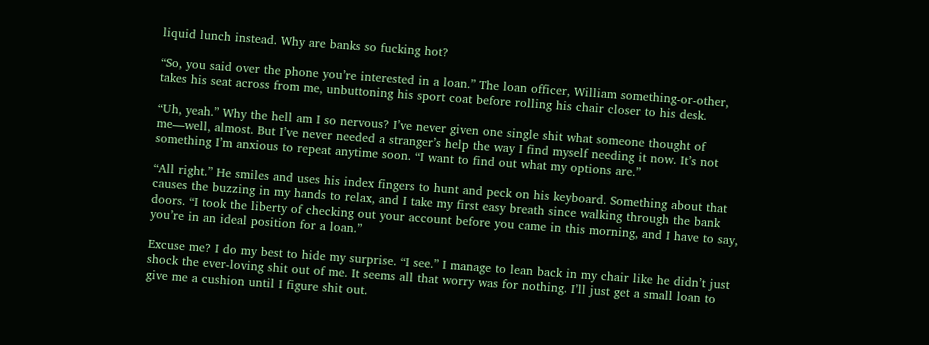liquid lunch instead. Why are banks so fucking hot?

“So, you said over the phone you’re interested in a loan.” The loan officer, William something-or-other, takes his seat across from me, unbuttoning his sport coat before rolling his chair closer to his desk.

“Uh, yeah.” Why the hell am I so nervous? I’ve never given one single shit what someone thought of me—well, almost. But I’ve never needed a stranger’s help the way I find myself needing it now. It’s not something I’m anxious to repeat anytime soon. “I want to find out what my options are.”

“All right.” He smiles and uses his index fingers to hunt and peck on his keyboard. Something about that causes the buzzing in my hands to relax, and I take my first easy breath since walking through the bank doors. “I took the liberty of checking out your account before you came in this morning, and I have to say, you’re in an ideal position for a loan.”

Excuse me? I do my best to hide my surprise. “I see.” I manage to lean back in my chair like he didn’t just shock the ever-loving shit out of me. It seems all that worry was for nothing. I’ll just get a small loan to give me a cushion until I figure shit out.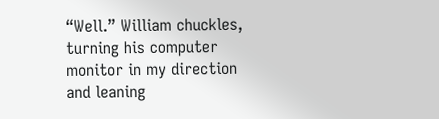“Well.” William chuckles, turning his computer monitor in my direction and leaning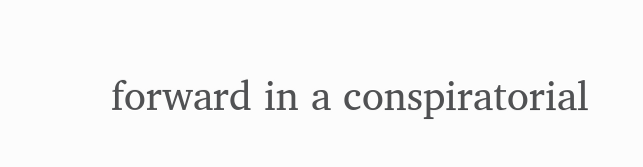forward in a conspiratorial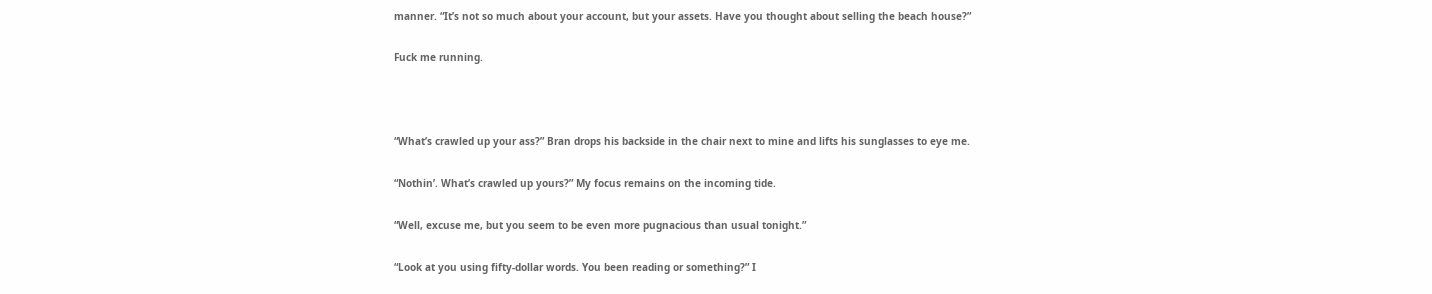manner. “It’s not so much about your account, but your assets. Have you thought about selling the beach house?”

Fuck me running.



“What’s crawled up your ass?” Bran drops his backside in the chair next to mine and lifts his sunglasses to eye me.

“Nothin’. What’s crawled up yours?” My focus remains on the incoming tide.

“Well, excuse me, but you seem to be even more pugnacious than usual tonight.”

“Look at you using fifty-dollar words. You been reading or something?” I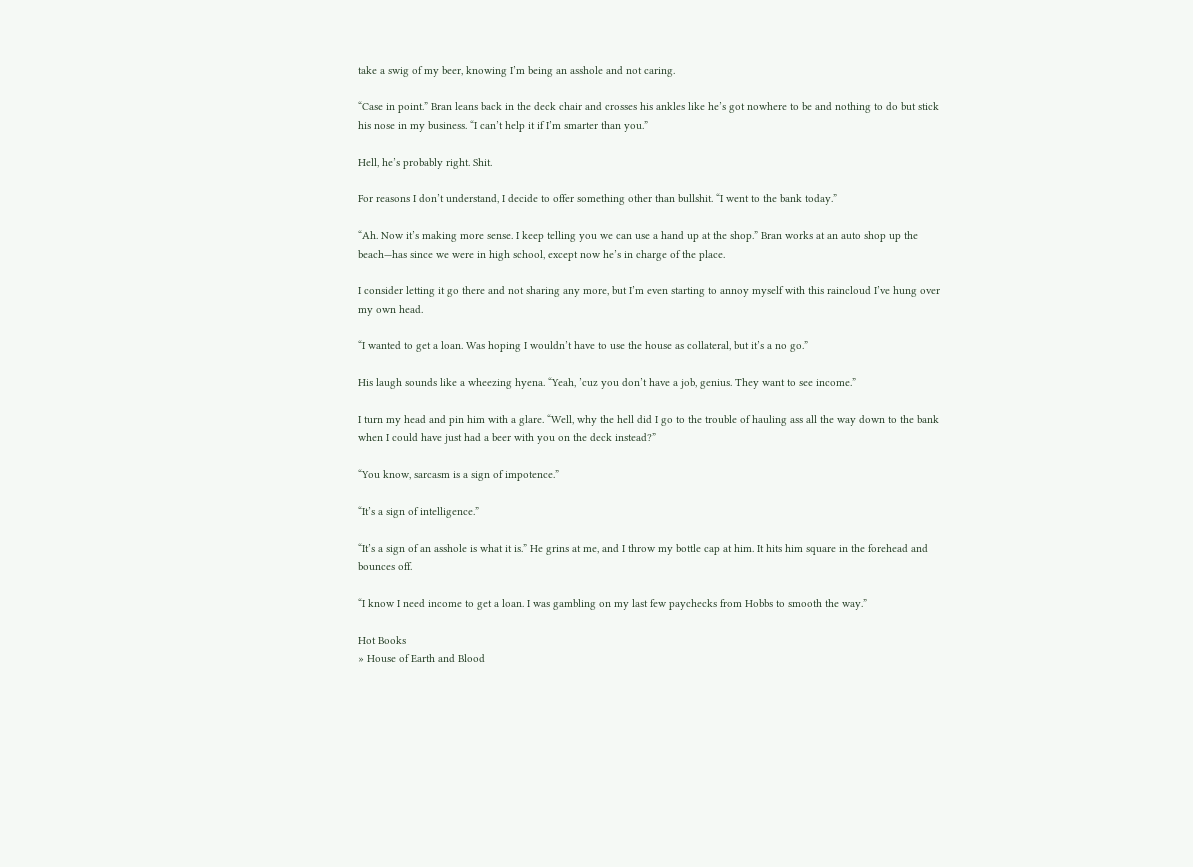take a swig of my beer, knowing I’m being an asshole and not caring.

“Case in point.” Bran leans back in the deck chair and crosses his ankles like he’s got nowhere to be and nothing to do but stick his nose in my business. “I can’t help it if I’m smarter than you.”

Hell, he’s probably right. Shit.

For reasons I don’t understand, I decide to offer something other than bullshit. “I went to the bank today.”

“Ah. Now it’s making more sense. I keep telling you we can use a hand up at the shop.” Bran works at an auto shop up the beach—has since we were in high school, except now he’s in charge of the place.

I consider letting it go there and not sharing any more, but I’m even starting to annoy myself with this raincloud I’ve hung over my own head.

“I wanted to get a loan. Was hoping I wouldn’t have to use the house as collateral, but it’s a no go.”

His laugh sounds like a wheezing hyena. “Yeah, ’cuz you don’t have a job, genius. They want to see income.”

I turn my head and pin him with a glare. “Well, why the hell did I go to the trouble of hauling ass all the way down to the bank when I could have just had a beer with you on the deck instead?”

“You know, sarcasm is a sign of impotence.”

“It’s a sign of intelligence.”

“It’s a sign of an asshole is what it is.” He grins at me, and I throw my bottle cap at him. It hits him square in the forehead and bounces off.

“I know I need income to get a loan. I was gambling on my last few paychecks from Hobbs to smooth the way.”

Hot Books
» House of Earth and Blood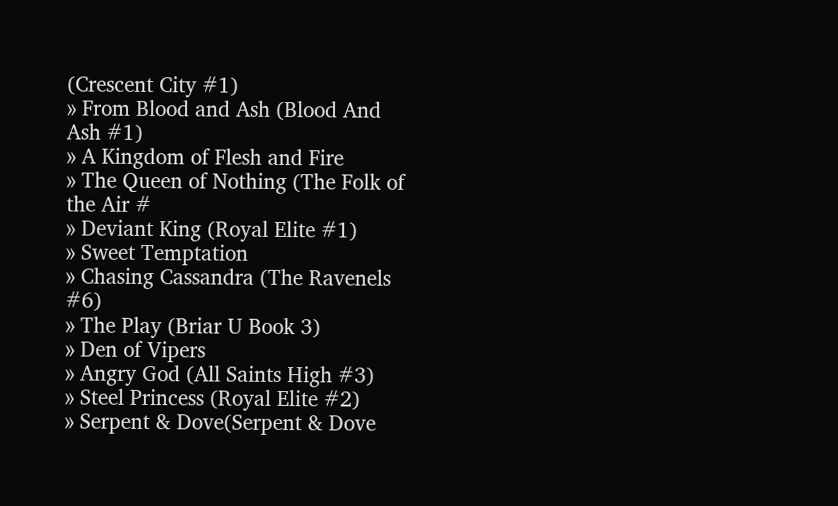(Crescent City #1)
» From Blood and Ash (Blood And Ash #1)
» A Kingdom of Flesh and Fire
» The Queen of Nothing (The Folk of the Air #
» Deviant King (Royal Elite #1)
» Sweet Temptation
» Chasing Cassandra (The Ravenels #6)
» The Play (Briar U Book 3)
» Den of Vipers
» Angry God (All Saints High #3)
» Steel Princess (Royal Elite #2)
» Serpent & Dove(Serpent & Dove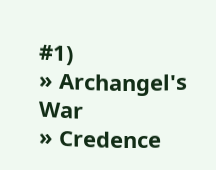#1)
» Archangel's War
» Credence